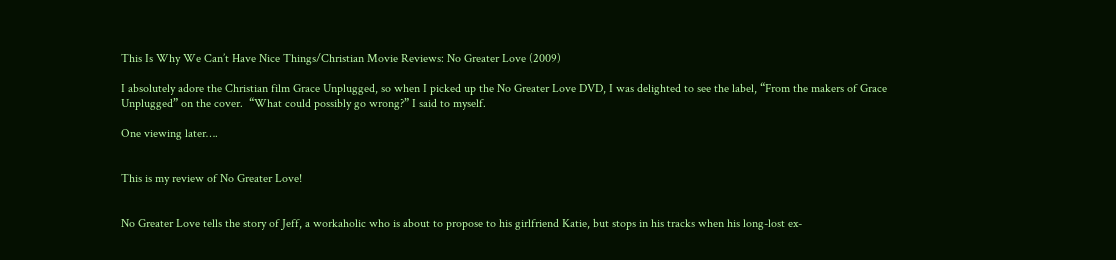This Is Why We Can’t Have Nice Things/Christian Movie Reviews: No Greater Love (2009)

I absolutely adore the Christian film Grace Unplugged, so when I picked up the No Greater Love DVD, I was delighted to see the label, “From the makers of Grace Unplugged” on the cover.  “What could possibly go wrong?” I said to myself.

One viewing later….


This is my review of No Greater Love!


No Greater Love tells the story of Jeff, a workaholic who is about to propose to his girlfriend Katie, but stops in his tracks when his long-lost ex-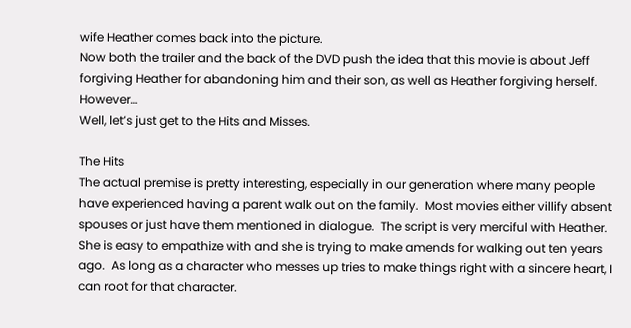wife Heather comes back into the picture.
Now both the trailer and the back of the DVD push the idea that this movie is about Jeff forgiving Heather for abandoning him and their son, as well as Heather forgiving herself.  However…
Well, let’s just get to the Hits and Misses.

The Hits
The actual premise is pretty interesting, especially in our generation where many people have experienced having a parent walk out on the family.  Most movies either villify absent spouses or just have them mentioned in dialogue.  The script is very merciful with Heather.  She is easy to empathize with and she is trying to make amends for walking out ten years ago.  As long as a character who messes up tries to make things right with a sincere heart, I can root for that character.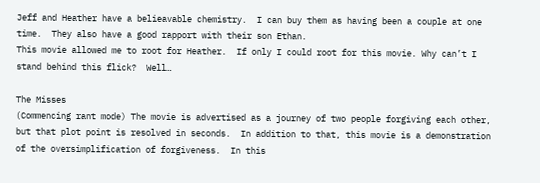Jeff and Heather have a belieavable chemistry.  I can buy them as having been a couple at one time.  They also have a good rapport with their son Ethan.
This movie allowed me to root for Heather.  If only I could root for this movie. Why can’t I stand behind this flick?  Well…

The Misses
(Commencing rant mode) The movie is advertised as a journey of two people forgiving each other, but that plot point is resolved in seconds.  In addition to that, this movie is a demonstration of the oversimplification of forgiveness.  In this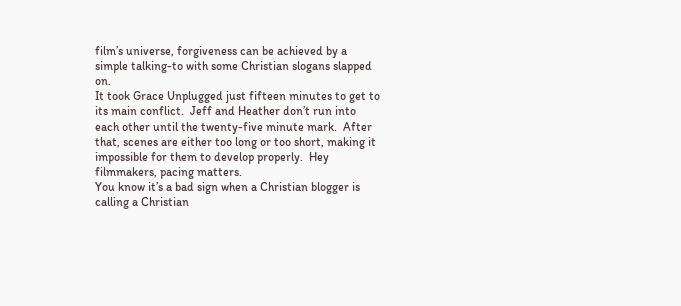film’s universe, forgiveness can be achieved by a simple talking-to with some Christian slogans slapped on.
It took Grace Unplugged just fifteen minutes to get to its main conflict.  Jeff and Heather don’t run into each other until the twenty-five minute mark.  After that, scenes are either too long or too short, making it impossible for them to develop properly.  Hey filmmakers, pacing matters.
You know it’s a bad sign when a Christian blogger is calling a Christian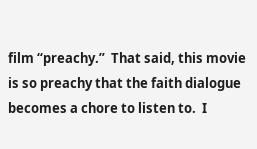film “preachy.”  That said, this movie is so preachy that the faith dialogue becomes a chore to listen to.  I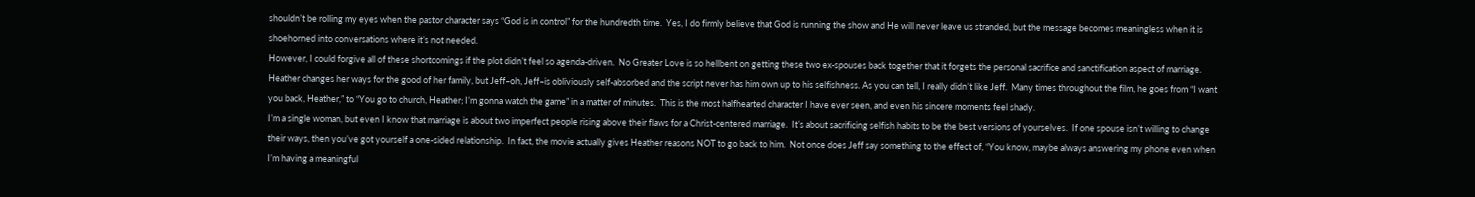shouldn’t be rolling my eyes when the pastor character says “God is in control” for the hundredth time.  Yes, I do firmly believe that God is running the show and He will never leave us stranded, but the message becomes meaningless when it is shoehorned into conversations where it’s not needed.
However, I could forgive all of these shortcomings if the plot didn’t feel so agenda-driven.  No Greater Love is so hellbent on getting these two ex-spouses back together that it forgets the personal sacrifice and sanctification aspect of marriage. Heather changes her ways for the good of her family, but Jeff–oh, Jeff–is obliviously self-absorbed and the script never has him own up to his selfishness. As you can tell, I really didn’t like Jeff.  Many times throughout the film, he goes from “I want you back, Heather,” to “You go to church, Heather; I’m gonna watch the game” in a matter of minutes.  This is the most halfhearted character I have ever seen, and even his sincere moments feel shady.
I’m a single woman, but even I know that marriage is about two imperfect people rising above their flaws for a Christ-centered marriage.  It’s about sacrificing selfish habits to be the best versions of yourselves.  If one spouse isn’t willing to change their ways, then you’ve got yourself a one-sided relationship.  In fact, the movie actually gives Heather reasons NOT to go back to him.  Not once does Jeff say something to the effect of, “You know, maybe always answering my phone even when I’m having a meaningful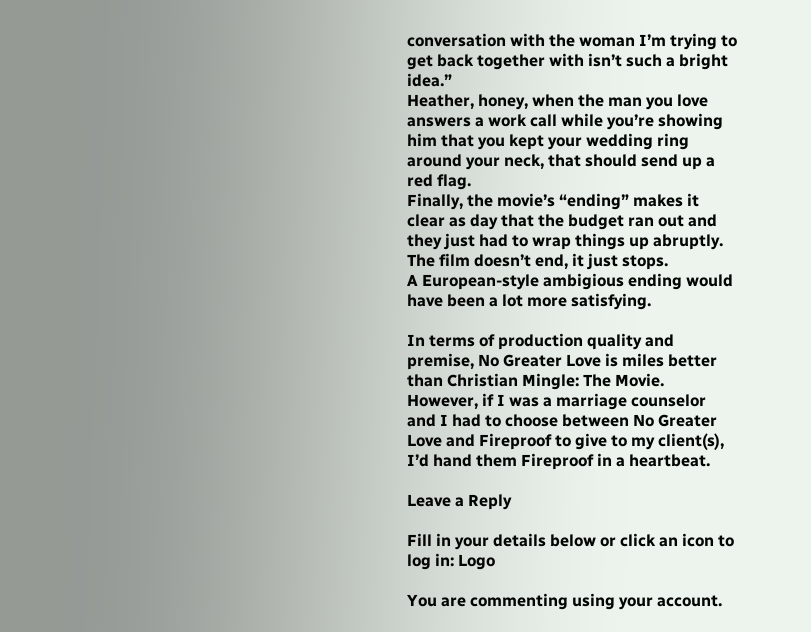conversation with the woman I’m trying to get back together with isn’t such a bright idea.”
Heather, honey, when the man you love answers a work call while you’re showing him that you kept your wedding ring around your neck, that should send up a red flag.
Finally, the movie’s “ending” makes it clear as day that the budget ran out and they just had to wrap things up abruptly.  The film doesn’t end, it just stops.
A European-style ambigious ending would have been a lot more satisfying.

In terms of production quality and premise, No Greater Love is miles better than Christian Mingle: The Movie.  However, if I was a marriage counselor and I had to choose between No Greater Love and Fireproof to give to my client(s), I’d hand them Fireproof in a heartbeat.

Leave a Reply

Fill in your details below or click an icon to log in: Logo

You are commenting using your account.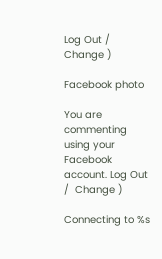Log Out /  Change )

Facebook photo

You are commenting using your Facebook account. Log Out /  Change )

Connecting to %s